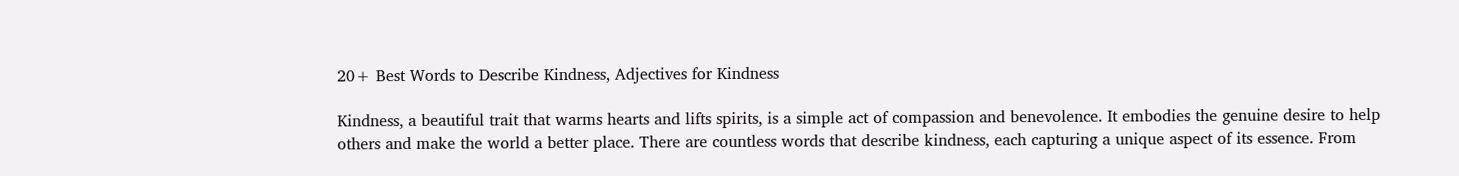20+ Best Words to Describe Kindness, Adjectives for Kindness

Kindness, a beautiful trait that warms hearts and lifts spirits, is a simple act of compassion and benevolence. It embodies the genuine desire to help others and make the world a better place. There are countless words that describe kindness, each capturing a unique aspect of its essence. From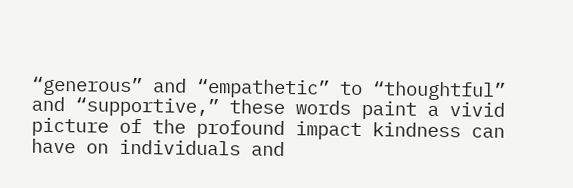“generous” and “empathetic” to “thoughtful” and “supportive,” these words paint a vivid picture of the profound impact kindness can have on individuals and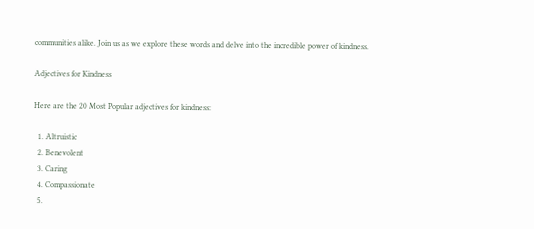communities alike. Join us as we explore these words and delve into the incredible power of kindness.

Adjectives for Kindness

Here are the 20 Most Popular adjectives for kindness:

  1. Altruistic
  2. Benevolent
  3. Caring
  4. Compassionate
  5.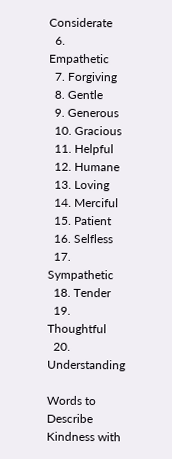Considerate
  6. Empathetic
  7. Forgiving
  8. Gentle
  9. Generous
  10. Gracious
  11. Helpful
  12. Humane
  13. Loving
  14. Merciful
  15. Patient
  16. Selfless
  17. Sympathetic
  18. Tender
  19. Thoughtful
  20. Understanding

Words to Describe Kindness with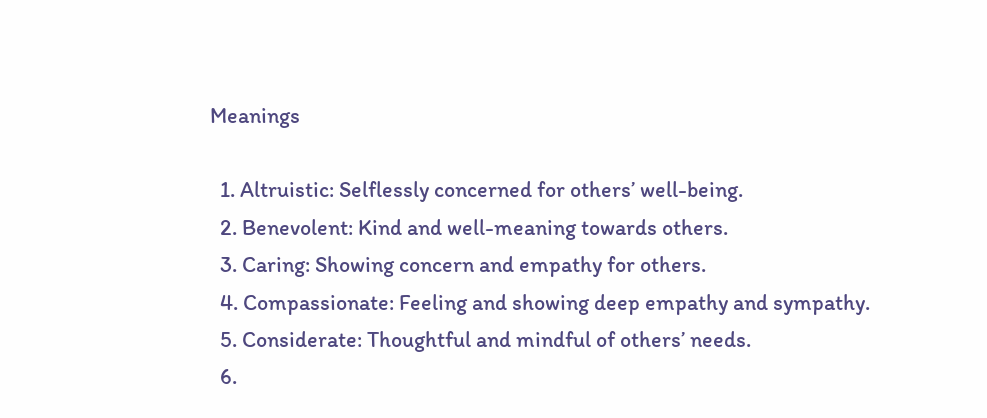Meanings

  1. Altruistic: Selflessly concerned for others’ well-being.
  2. Benevolent: Kind and well-meaning towards others.
  3. Caring: Showing concern and empathy for others.
  4. Compassionate: Feeling and showing deep empathy and sympathy.
  5. Considerate: Thoughtful and mindful of others’ needs.
  6.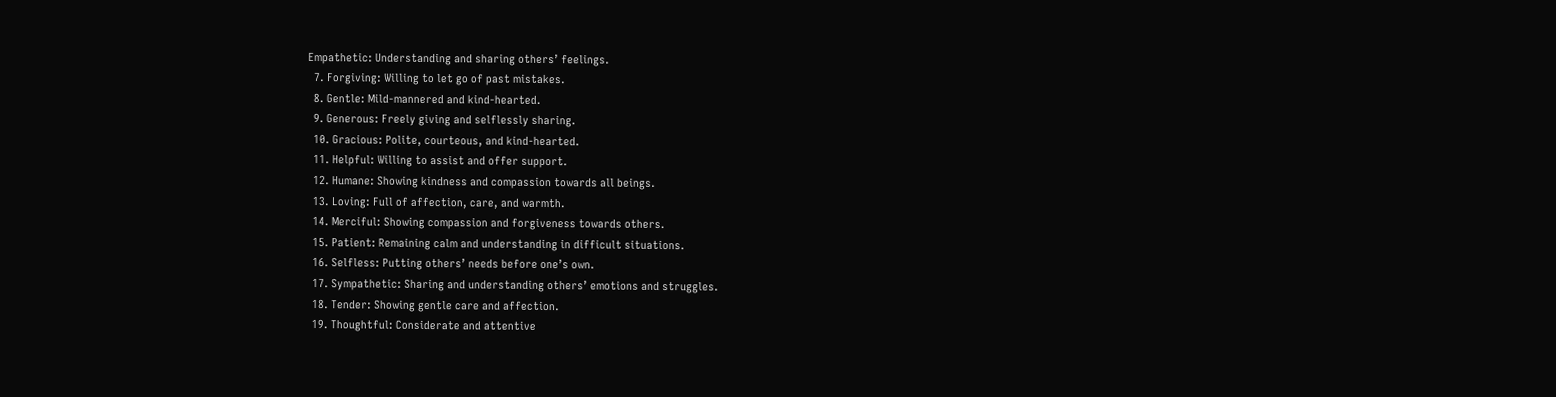Empathetic: Understanding and sharing others’ feelings.
  7. Forgiving: Willing to let go of past mistakes.
  8. Gentle: Mild-mannered and kind-hearted.
  9. Generous: Freely giving and selflessly sharing.
  10. Gracious: Polite, courteous, and kind-hearted.
  11. Helpful: Willing to assist and offer support.
  12. Humane: Showing kindness and compassion towards all beings.
  13. Loving: Full of affection, care, and warmth.
  14. Merciful: Showing compassion and forgiveness towards others.
  15. Patient: Remaining calm and understanding in difficult situations.
  16. Selfless: Putting others’ needs before one’s own.
  17. Sympathetic: Sharing and understanding others’ emotions and struggles.
  18. Tender: Showing gentle care and affection.
  19. Thoughtful: Considerate and attentive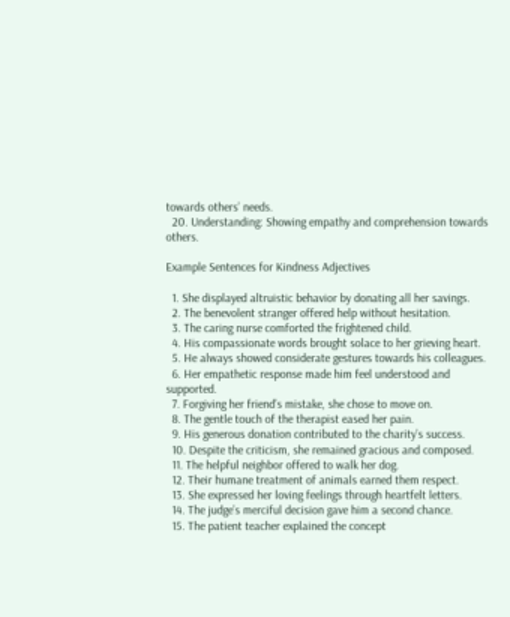towards others’ needs.
  20. Understanding: Showing empathy and comprehension towards others.

Example Sentences for Kindness Adjectives

  1. She displayed altruistic behavior by donating all her savings.
  2. The benevolent stranger offered help without hesitation.
  3. The caring nurse comforted the frightened child.
  4. His compassionate words brought solace to her grieving heart.
  5. He always showed considerate gestures towards his colleagues.
  6. Her empathetic response made him feel understood and supported.
  7. Forgiving her friend’s mistake, she chose to move on.
  8. The gentle touch of the therapist eased her pain.
  9. His generous donation contributed to the charity’s success.
  10. Despite the criticism, she remained gracious and composed.
  11. The helpful neighbor offered to walk her dog.
  12. Their humane treatment of animals earned them respect.
  13. She expressed her loving feelings through heartfelt letters.
  14. The judge’s merciful decision gave him a second chance.
  15. The patient teacher explained the concept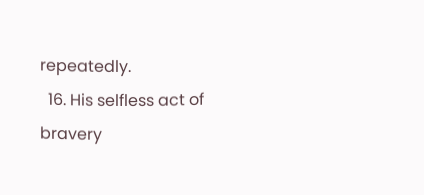repeatedly.
  16. His selfless act of bravery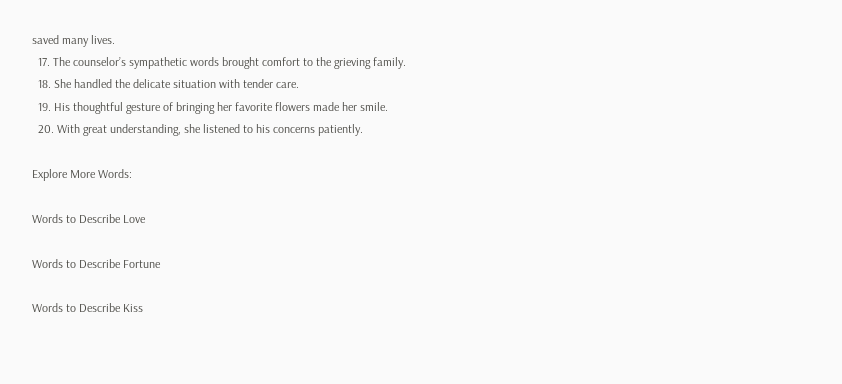saved many lives.
  17. The counselor’s sympathetic words brought comfort to the grieving family.
  18. She handled the delicate situation with tender care.
  19. His thoughtful gesture of bringing her favorite flowers made her smile.
  20. With great understanding, she listened to his concerns patiently.

Explore More Words:

Words to Describe Love

Words to Describe Fortune

Words to Describe Kiss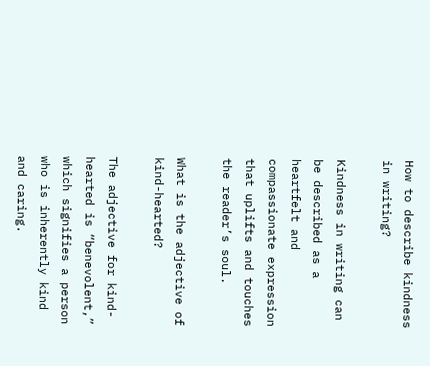How to describe kindness in writing?

Kindness in writing can be described as a heartfelt and compassionate expression that uplifts and touches the reader’s soul.

What is the adjective of kind-hearted?

The adjective for kind-hearted is “benevolent,” which signifies a person who is inherently kind and caring.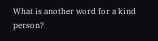What is another word for a kind person?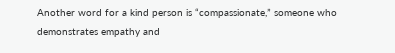Another word for a kind person is “compassionate,” someone who demonstrates empathy and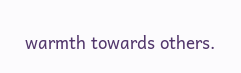warmth towards others.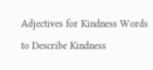Adjectives for Kindness Words to Describe Kindness